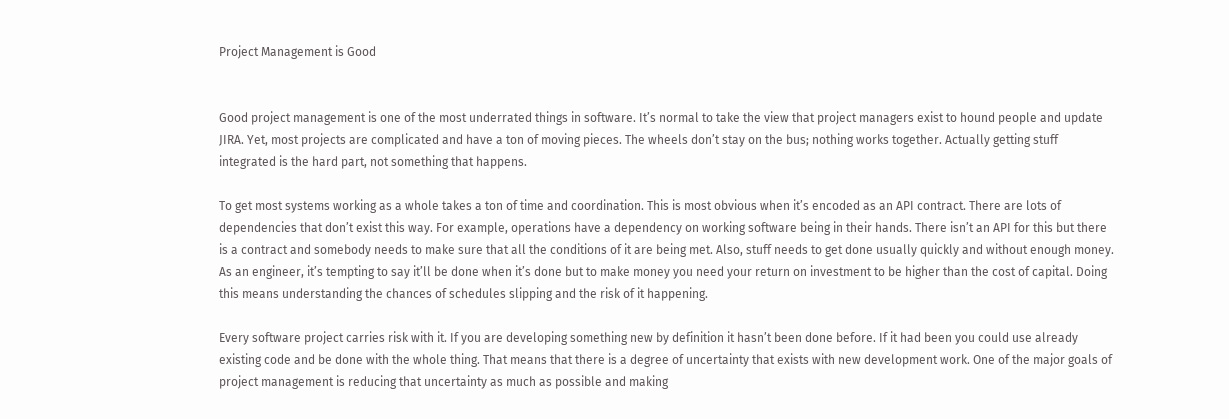Project Management is Good


Good project management is one of the most underrated things in software. It’s normal to take the view that project managers exist to hound people and update JIRA. Yet, most projects are complicated and have a ton of moving pieces. The wheels don’t stay on the bus; nothing works together. Actually getting stuff integrated is the hard part, not something that happens.

To get most systems working as a whole takes a ton of time and coordination. This is most obvious when it’s encoded as an API contract. There are lots of dependencies that don’t exist this way. For example, operations have a dependency on working software being in their hands. There isn’t an API for this but there is a contract and somebody needs to make sure that all the conditions of it are being met. Also, stuff needs to get done usually quickly and without enough money. As an engineer, it’s tempting to say it’ll be done when it’s done but to make money you need your return on investment to be higher than the cost of capital. Doing this means understanding the chances of schedules slipping and the risk of it happening.

Every software project carries risk with it. If you are developing something new by definition it hasn’t been done before. If it had been you could use already existing code and be done with the whole thing. That means that there is a degree of uncertainty that exists with new development work. One of the major goals of project management is reducing that uncertainty as much as possible and making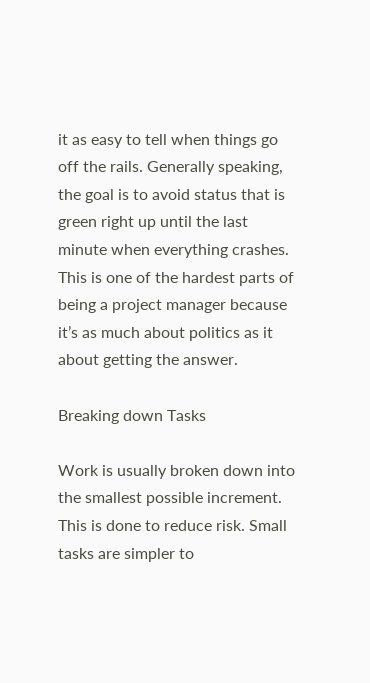it as easy to tell when things go off the rails. Generally speaking, the goal is to avoid status that is green right up until the last minute when everything crashes. This is one of the hardest parts of being a project manager because it’s as much about politics as it about getting the answer.

Breaking down Tasks

Work is usually broken down into the smallest possible increment. This is done to reduce risk. Small tasks are simpler to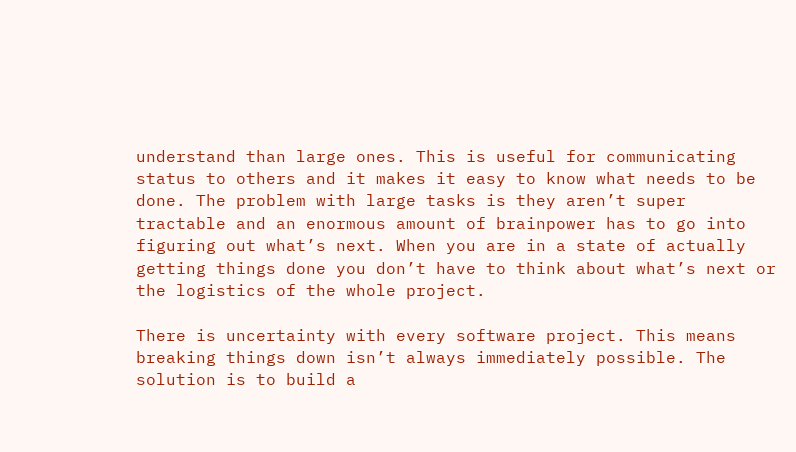understand than large ones. This is useful for communicating status to others and it makes it easy to know what needs to be done. The problem with large tasks is they aren’t super tractable and an enormous amount of brainpower has to go into figuring out what’s next. When you are in a state of actually getting things done you don’t have to think about what’s next or the logistics of the whole project.

There is uncertainty with every software project. This means breaking things down isn’t always immediately possible. The solution is to build a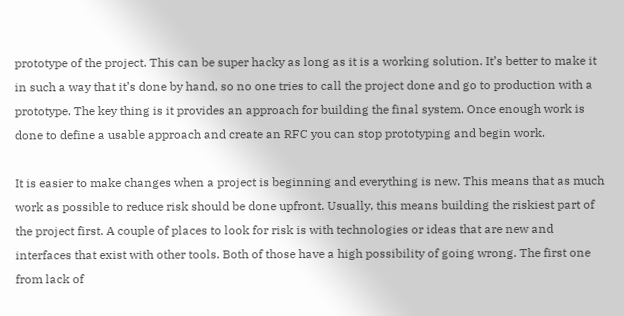prototype of the project. This can be super hacky as long as it is a working solution. It’s better to make it in such a way that it’s done by hand, so no one tries to call the project done and go to production with a prototype. The key thing is it provides an approach for building the final system. Once enough work is done to define a usable approach and create an RFC you can stop prototyping and begin work.

It is easier to make changes when a project is beginning and everything is new. This means that as much work as possible to reduce risk should be done upfront. Usually, this means building the riskiest part of the project first. A couple of places to look for risk is with technologies or ideas that are new and interfaces that exist with other tools. Both of those have a high possibility of going wrong. The first one from lack of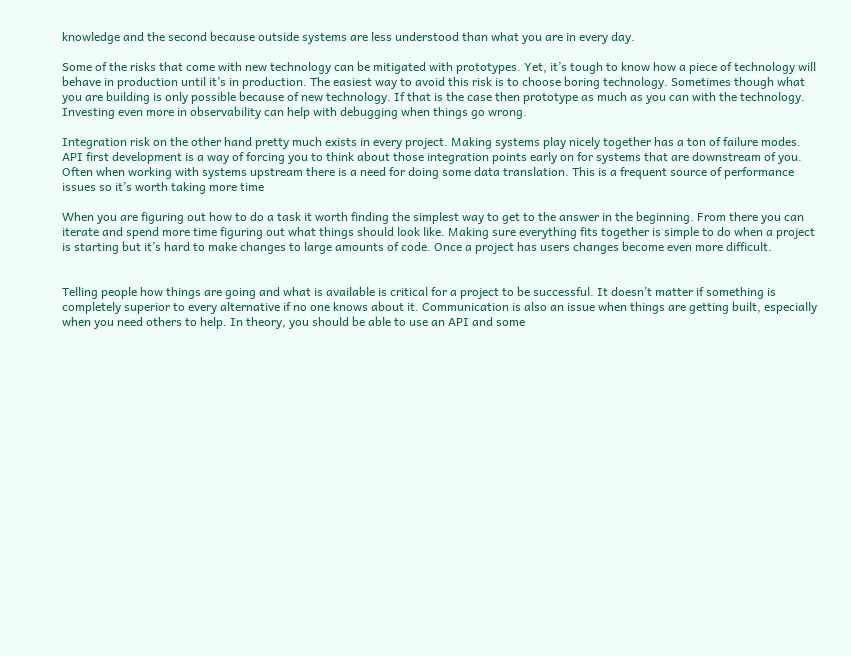knowledge and the second because outside systems are less understood than what you are in every day.

Some of the risks that come with new technology can be mitigated with prototypes. Yet, it’s tough to know how a piece of technology will behave in production until it’s in production. The easiest way to avoid this risk is to choose boring technology. Sometimes though what you are building is only possible because of new technology. If that is the case then prototype as much as you can with the technology. Investing even more in observability can help with debugging when things go wrong.

Integration risk on the other hand pretty much exists in every project. Making systems play nicely together has a ton of failure modes. API first development is a way of forcing you to think about those integration points early on for systems that are downstream of you. Often when working with systems upstream there is a need for doing some data translation. This is a frequent source of performance issues so it’s worth taking more time

When you are figuring out how to do a task it worth finding the simplest way to get to the answer in the beginning. From there you can iterate and spend more time figuring out what things should look like. Making sure everything fits together is simple to do when a project is starting but it’s hard to make changes to large amounts of code. Once a project has users changes become even more difficult.


Telling people how things are going and what is available is critical for a project to be successful. It doesn’t matter if something is completely superior to every alternative if no one knows about it. Communication is also an issue when things are getting built, especially when you need others to help. In theory, you should be able to use an API and some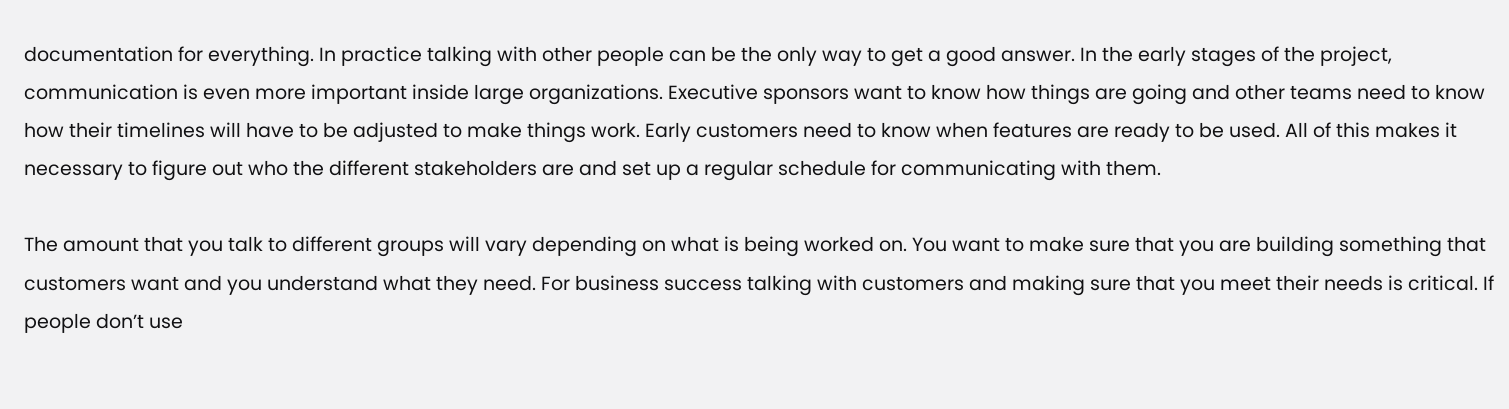documentation for everything. In practice talking with other people can be the only way to get a good answer. In the early stages of the project, communication is even more important inside large organizations. Executive sponsors want to know how things are going and other teams need to know how their timelines will have to be adjusted to make things work. Early customers need to know when features are ready to be used. All of this makes it necessary to figure out who the different stakeholders are and set up a regular schedule for communicating with them.

The amount that you talk to different groups will vary depending on what is being worked on. You want to make sure that you are building something that customers want and you understand what they need. For business success talking with customers and making sure that you meet their needs is critical. If people don’t use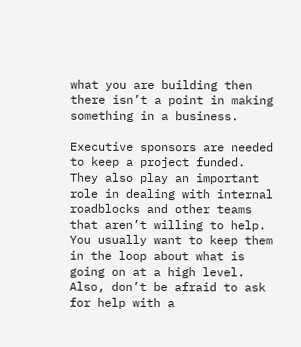what you are building then there isn’t a point in making something in a business.

Executive sponsors are needed to keep a project funded. They also play an important role in dealing with internal roadblocks and other teams that aren’t willing to help. You usually want to keep them in the loop about what is going on at a high level. Also, don’t be afraid to ask for help with a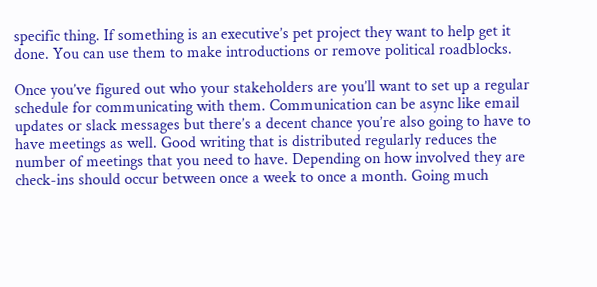specific thing. If something is an executive’s pet project they want to help get it done. You can use them to make introductions or remove political roadblocks.

Once you’ve figured out who your stakeholders are you’ll want to set up a regular schedule for communicating with them. Communication can be async like email updates or slack messages but there’s a decent chance you’re also going to have to have meetings as well. Good writing that is distributed regularly reduces the number of meetings that you need to have. Depending on how involved they are check-ins should occur between once a week to once a month. Going much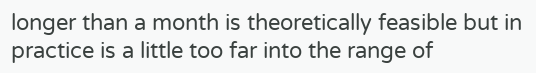longer than a month is theoretically feasible but in practice is a little too far into the range of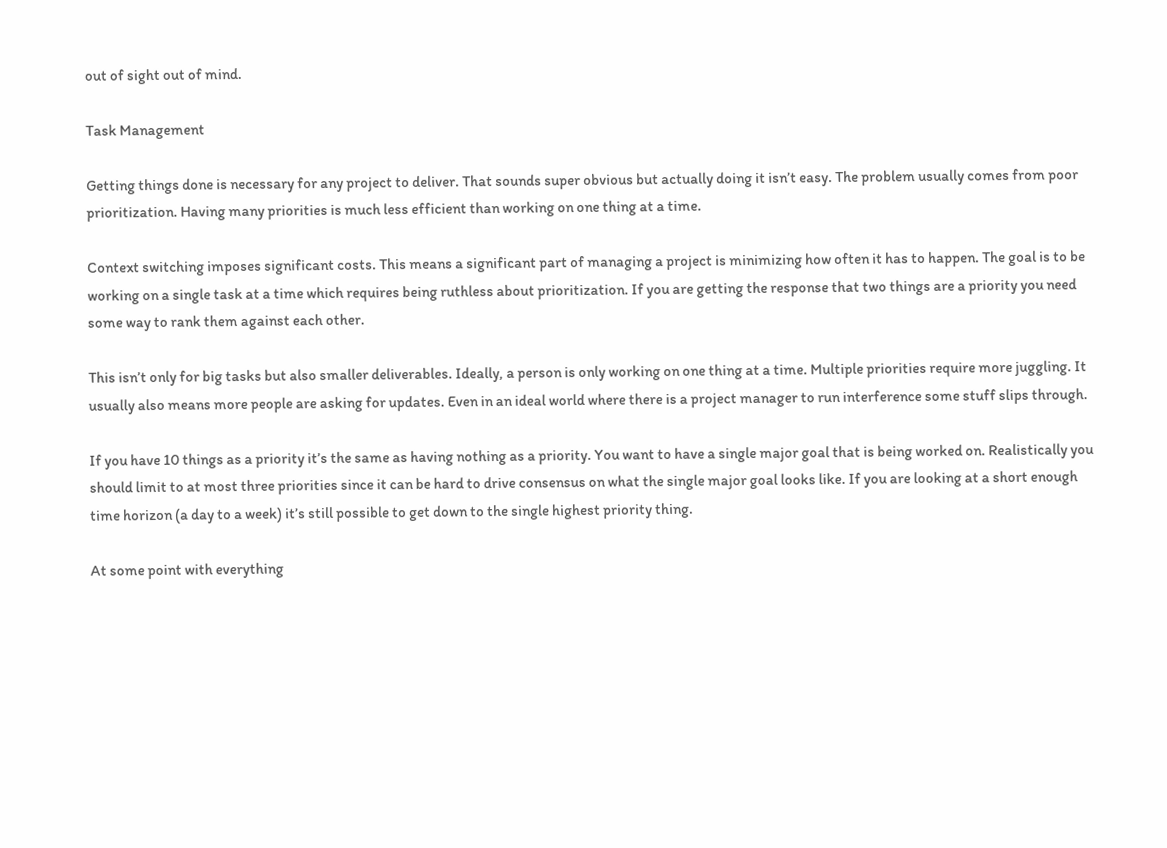out of sight out of mind.

Task Management

Getting things done is necessary for any project to deliver. That sounds super obvious but actually doing it isn’t easy. The problem usually comes from poor prioritization. Having many priorities is much less efficient than working on one thing at a time.

Context switching imposes significant costs. This means a significant part of managing a project is minimizing how often it has to happen. The goal is to be working on a single task at a time which requires being ruthless about prioritization. If you are getting the response that two things are a priority you need some way to rank them against each other.

This isn’t only for big tasks but also smaller deliverables. Ideally, a person is only working on one thing at a time. Multiple priorities require more juggling. It usually also means more people are asking for updates. Even in an ideal world where there is a project manager to run interference some stuff slips through.

If you have 10 things as a priority it’s the same as having nothing as a priority. You want to have a single major goal that is being worked on. Realistically you should limit to at most three priorities since it can be hard to drive consensus on what the single major goal looks like. If you are looking at a short enough time horizon (a day to a week) it’s still possible to get down to the single highest priority thing.

At some point with everything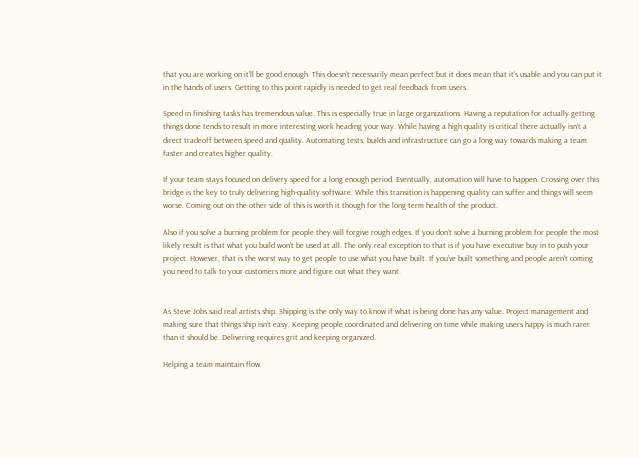that you are working on it’ll be good enough. This doesn’t necessarily mean perfect but it does mean that it’s usable and you can put it in the hands of users. Getting to this point rapidly is needed to get real feedback from users.

Speed in finishing tasks has tremendous value. This is especially true in large organizations. Having a reputation for actually getting things done tends to result in more interesting work heading your way. While having a high quality is critical there actually isn’t a direct tradeoff between speed and quality. Automating tests, builds and infrastructure can go a long way towards making a team faster and creates higher quality.

If your team stays focused on delivery speed for a long enough period. Eventually, automation will have to happen. Crossing over this bridge is the key to truly delivering high-quality software. While this transition is happening quality can suffer and things will seem worse. Coming out on the other side of this is worth it though for the long term health of the product.

Also if you solve a burning problem for people they will forgive rough edges. If you don’t solve a burning problem for people the most likely result is that what you build won’t be used at all. The only real exception to that is if you have executive buy in to push your project. However, that is the worst way to get people to use what you have built. If you’ve built something and people aren’t coming you need to talk to your customers more and figure out what they want.


As Steve Jobs said real artists ship. Shipping is the only way to know if what is being done has any value. Project management and making sure that things ship isn’t easy. Keeping people coordinated and delivering on time while making users happy is much rarer than it should be. Delivering requires grit and keeping organized.

Helping a team maintain flow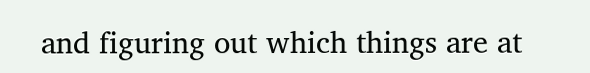and figuring out which things are at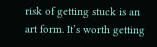risk of getting stuck is an art form. It’s worth getting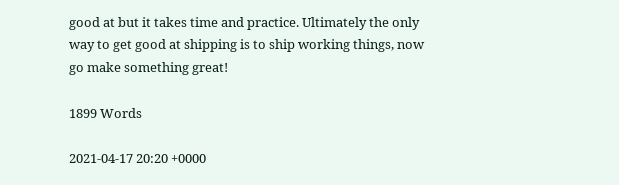good at but it takes time and practice. Ultimately the only way to get good at shipping is to ship working things, now go make something great!

1899 Words

2021-04-17 20:20 +0000